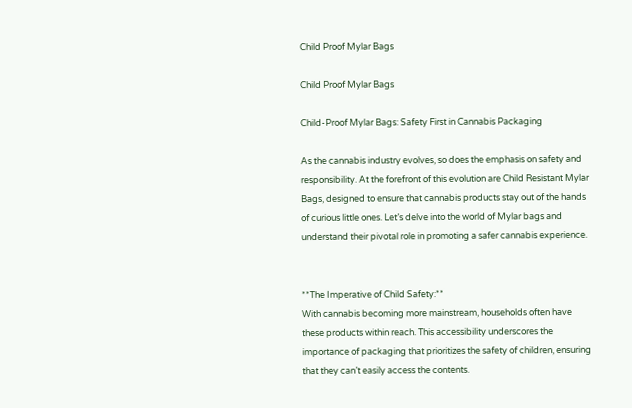Child Proof Mylar Bags

Child Proof Mylar Bags

Child-Proof Mylar Bags: Safety First in Cannabis Packaging

As the cannabis industry evolves, so does the emphasis on safety and responsibility. At the forefront of this evolution are Child Resistant Mylar Bags, designed to ensure that cannabis products stay out of the hands of curious little ones. Let’s delve into the world of Mylar bags and understand their pivotal role in promoting a safer cannabis experience.


**The Imperative of Child Safety:**
With cannabis becoming more mainstream, households often have these products within reach. This accessibility underscores the importance of packaging that prioritizes the safety of children, ensuring that they can’t easily access the contents.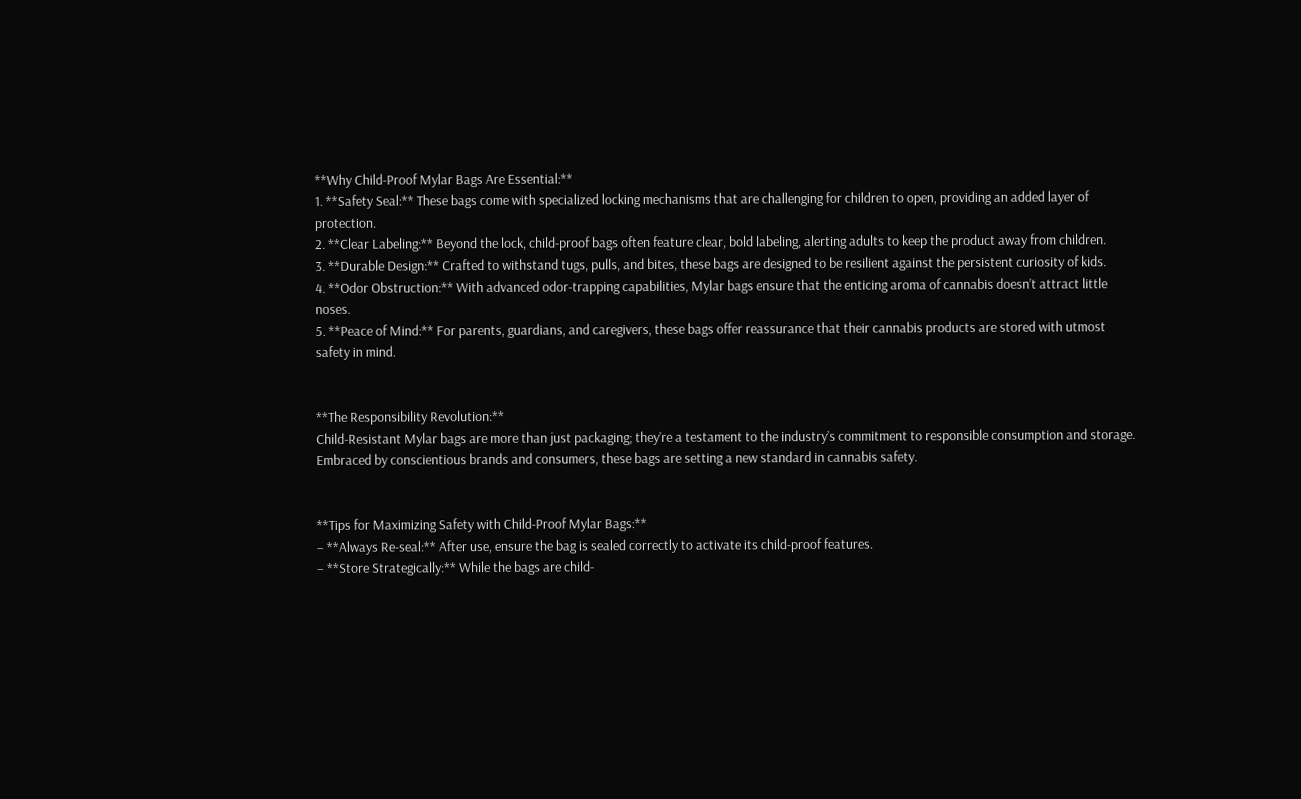**Why Child-Proof Mylar Bags Are Essential:**
1. **Safety Seal:** These bags come with specialized locking mechanisms that are challenging for children to open, providing an added layer of protection.
2. **Clear Labeling:** Beyond the lock, child-proof bags often feature clear, bold labeling, alerting adults to keep the product away from children.
3. **Durable Design:** Crafted to withstand tugs, pulls, and bites, these bags are designed to be resilient against the persistent curiosity of kids.
4. **Odor Obstruction:** With advanced odor-trapping capabilities, Mylar bags ensure that the enticing aroma of cannabis doesn’t attract little noses.
5. **Peace of Mind:** For parents, guardians, and caregivers, these bags offer reassurance that their cannabis products are stored with utmost safety in mind.


**The Responsibility Revolution:**
Child-Resistant Mylar bags are more than just packaging; they’re a testament to the industry’s commitment to responsible consumption and storage. Embraced by conscientious brands and consumers, these bags are setting a new standard in cannabis safety.


**Tips for Maximizing Safety with Child-Proof Mylar Bags:**
– **Always Re-seal:** After use, ensure the bag is sealed correctly to activate its child-proof features.
– **Store Strategically:** While the bags are child-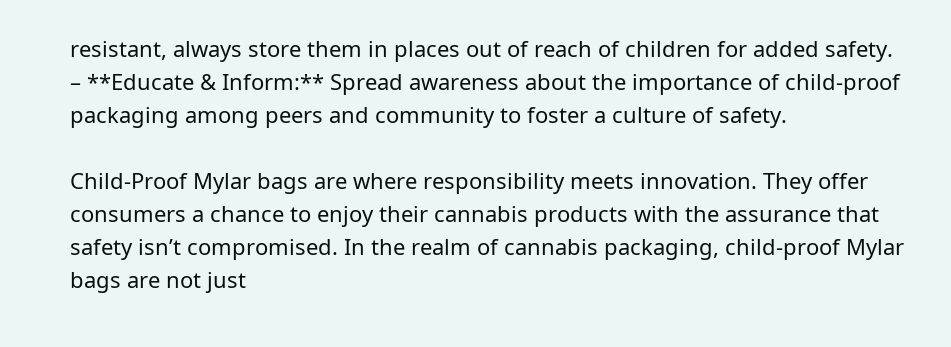resistant, always store them in places out of reach of children for added safety.
– **Educate & Inform:** Spread awareness about the importance of child-proof packaging among peers and community to foster a culture of safety.

Child-Proof Mylar bags are where responsibility meets innovation. They offer consumers a chance to enjoy their cannabis products with the assurance that safety isn’t compromised. In the realm of cannabis packaging, child-proof Mylar bags are not just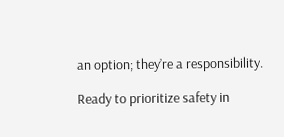an option; they’re a responsibility.

Ready to prioritize safety in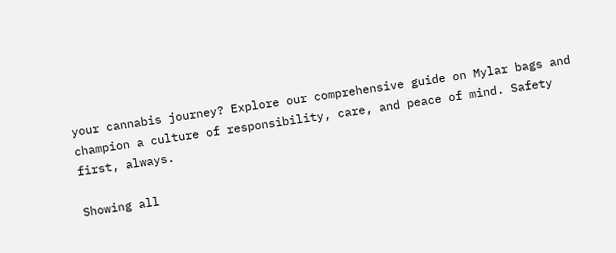your cannabis journey? Explore our comprehensive guide on Mylar bags and champion a culture of responsibility, care, and peace of mind. Safety first, always.

Showing all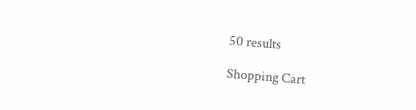50 results

Shopping Cart